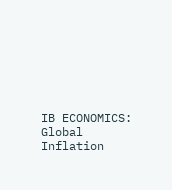IB ECONOMICS: Global Inflation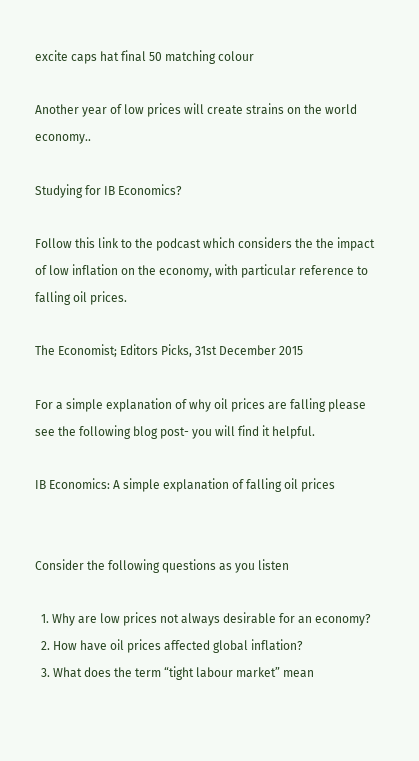excite caps hat final 50 matching colour

Another year of low prices will create strains on the world economy..

Studying for IB Economics?

Follow this link to the podcast which considers the the impact of low inflation on the economy, with particular reference to falling oil prices.

The Economist; Editors Picks, 31st December 2015

For a simple explanation of why oil prices are falling please see the following blog post- you will find it helpful.

IB Economics: A simple explanation of falling oil prices


Consider the following questions as you listen

  1. Why are low prices not always desirable for an economy?
  2. How have oil prices affected global inflation?
  3. What does the term “tight labour market” mean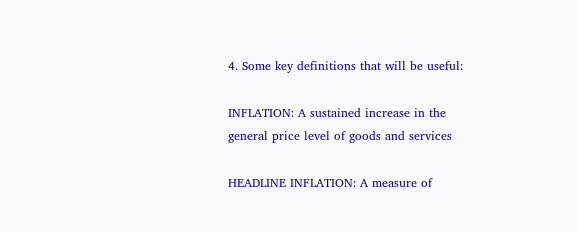4. Some key definitions that will be useful:

INFLATION: A sustained increase in the general price level of goods and services

HEADLINE INFLATION: A measure of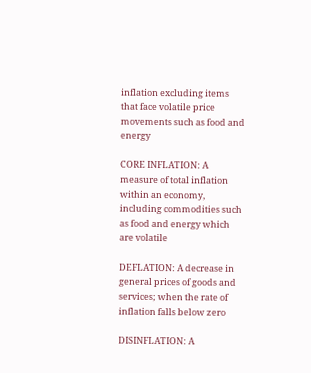inflation excluding items that face volatile price movements such as food and energy

CORE INFLATION: A measure of total inflation within an economy, including commodities such as food and energy which are volatile

DEFLATION: A decrease in general prices of goods and services; when the rate of inflation falls below zero

DISINFLATION: A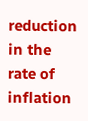reduction in the rate of inflation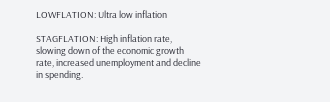LOWFLATION: Ultra low inflation

STAGFLATION: High inflation rate, slowing down of the economic growth rate, increased unemployment and decline in spending.